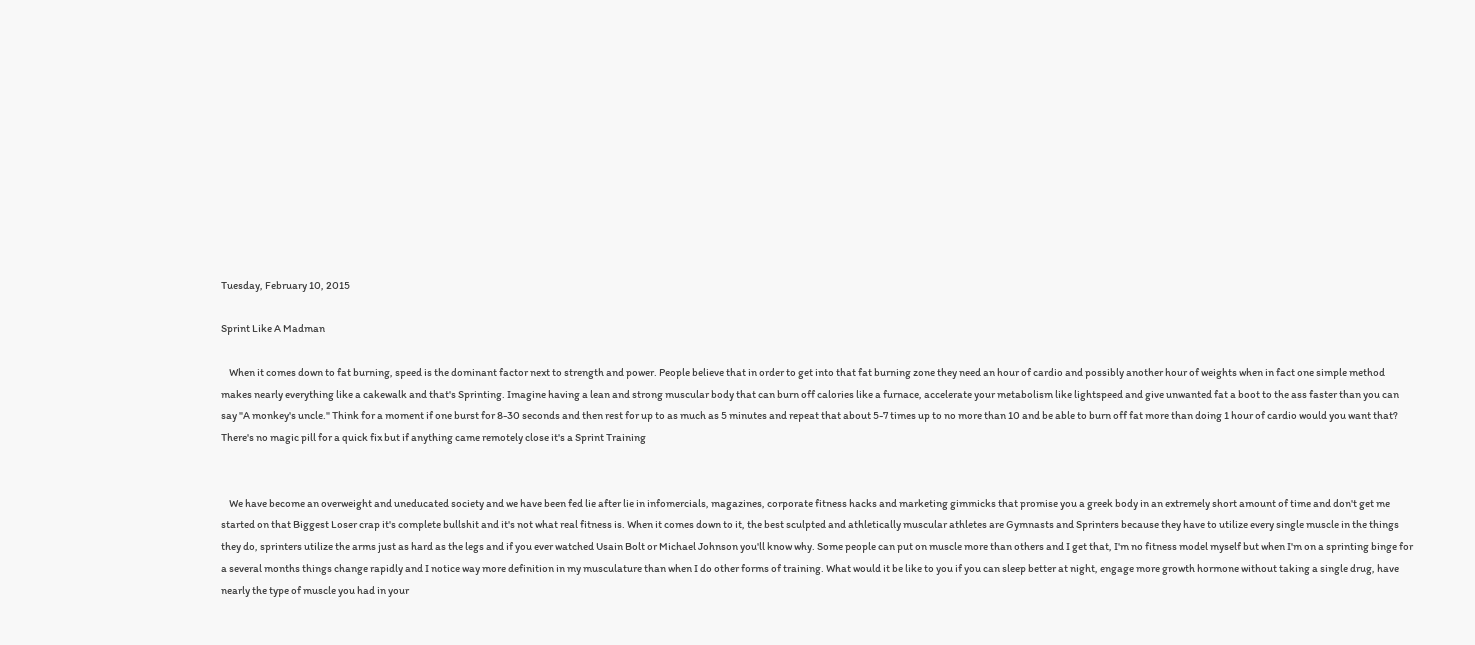Tuesday, February 10, 2015

Sprint Like A Madman

    When it comes down to fat burning, speed is the dominant factor next to strength and power. People believe that in order to get into that fat burning zone they need an hour of cardio and possibly another hour of weights when in fact one simple method makes nearly everything like a cakewalk and that's Sprinting. Imagine having a lean and strong muscular body that can burn off calories like a furnace, accelerate your metabolism like lightspeed and give unwanted fat a boot to the ass faster than you can say "A monkey's uncle." Think for a moment if one burst for 8-30 seconds and then rest for up to as much as 5 minutes and repeat that about 5-7 times up to no more than 10 and be able to burn off fat more than doing 1 hour of cardio would you want that? There's no magic pill for a quick fix but if anything came remotely close it's a Sprint Training


    We have become an overweight and uneducated society and we have been fed lie after lie in infomercials, magazines, corporate fitness hacks and marketing gimmicks that promise you a greek body in an extremely short amount of time and don't get me started on that Biggest Loser crap it's complete bullshit and it's not what real fitness is. When it comes down to it, the best sculpted and athletically muscular athletes are Gymnasts and Sprinters because they have to utilize every single muscle in the things they do, sprinters utilize the arms just as hard as the legs and if you ever watched Usain Bolt or Michael Johnson you'll know why. Some people can put on muscle more than others and I get that, I'm no fitness model myself but when I'm on a sprinting binge for a several months things change rapidly and I notice way more definition in my musculature than when I do other forms of training. What would it be like to you if you can sleep better at night, engage more growth hormone without taking a single drug, have nearly the type of muscle you had in your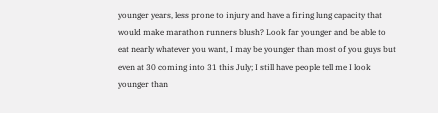younger years, less prone to injury and have a firing lung capacity that would make marathon runners blush? Look far younger and be able to eat nearly whatever you want, I may be younger than most of you guys but even at 30 coming into 31 this July; I still have people tell me I look younger than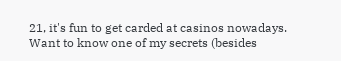21, it's fun to get carded at casinos nowadays. Want to know one of my secrets (besides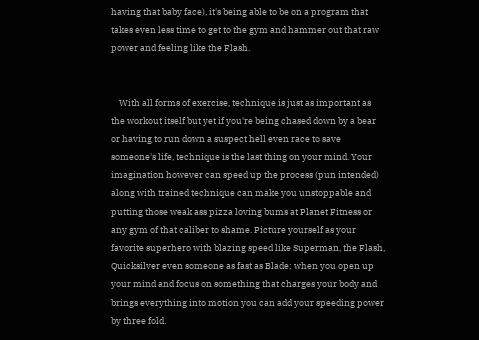having that baby face), it's being able to be on a program that takes even less time to get to the gym and hammer out that raw power and feeling like the Flash.


    With all forms of exercise, technique is just as important as the workout itself but yet if you're being chased down by a bear or having to run down a suspect hell even race to save someone's life, technique is the last thing on your mind. Your imagination however can speed up the process (pun intended) along with trained technique can make you unstoppable and putting those weak ass pizza loving bums at Planet Fitness or any gym of that caliber to shame. Picture yourself as your favorite superhero with blazing speed like Superman, the Flash, Quicksilver even someone as fast as Blade; when you open up your mind and focus on something that charges your body and brings everything into motion you can add your speeding power by three fold.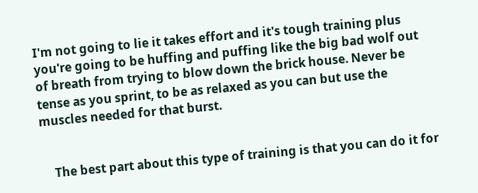I'm not going to lie it takes effort and it's tough training plus you're going to be huffing and puffing like the big bad wolf out of breath from trying to blow down the brick house. Never be tense as you sprint, to be as relaxed as you can but use the muscles needed for that burst.


    The best part about this type of training is that you can do it for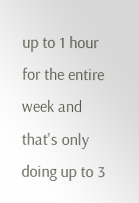up to 1 hour for the entire week and that's only doing up to 3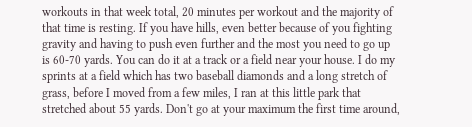workouts in that week total, 20 minutes per workout and the majority of that time is resting. If you have hills, even better because of you fighting gravity and having to push even further and the most you need to go up is 60-70 yards. You can do it at a track or a field near your house. I do my sprints at a field which has two baseball diamonds and a long stretch of grass, before I moved from a few miles, I ran at this little park that stretched about 55 yards. Don't go at your maximum the first time around,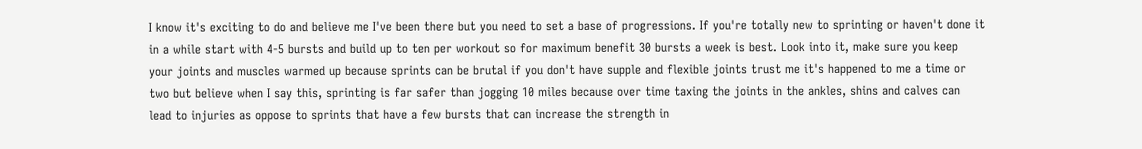I know it's exciting to do and believe me I've been there but you need to set a base of progressions. If you're totally new to sprinting or haven't done it in a while start with 4-5 bursts and build up to ten per workout so for maximum benefit 30 bursts a week is best. Look into it, make sure you keep your joints and muscles warmed up because sprints can be brutal if you don't have supple and flexible joints trust me it's happened to me a time or two but believe when I say this, sprinting is far safer than jogging 10 miles because over time taxing the joints in the ankles, shins and calves can lead to injuries as oppose to sprints that have a few bursts that can increase the strength in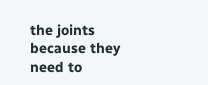the joints because they need to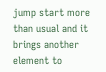jump start more than usual and it brings another element to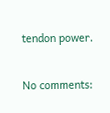tendon power.

No comments: